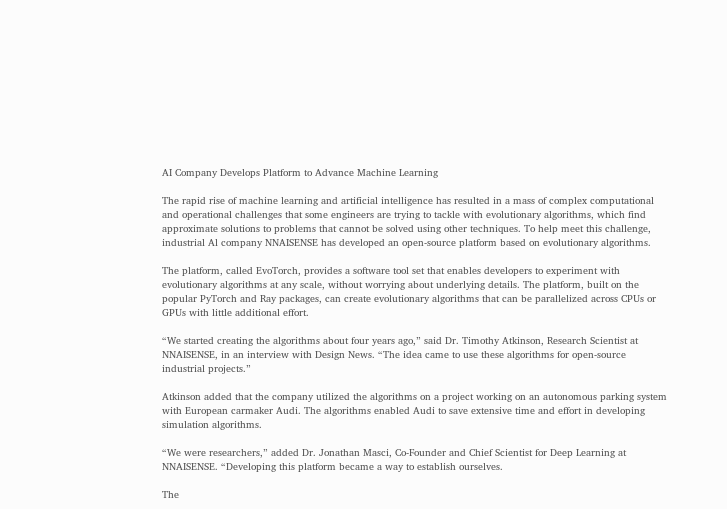AI Company Develops Platform to Advance Machine Learning

The rapid rise of machine learning and artificial intelligence has resulted in a mass of complex computational and operational challenges that some engineers are trying to tackle with evolutionary algorithms, which find approximate solutions to problems that cannot be solved using other techniques. To help meet this challenge, industrial Al company NNAISENSE has developed an open-source platform based on evolutionary algorithms.

The platform, called EvoTorch, provides a software tool set that enables developers to experiment with evolutionary algorithms at any scale, without worrying about underlying details. The platform, built on the popular PyTorch and Ray packages, can create evolutionary algorithms that can be parallelized across CPUs or GPUs with little additional effort.

“We started creating the algorithms about four years ago,” said Dr. Timothy Atkinson, Research Scientist at NNAISENSE, in an interview with Design News. “The idea came to use these algorithms for open-source industrial projects.”

Atkinson added that the company utilized the algorithms on a project working on an autonomous parking system with European carmaker Audi. The algorithms enabled Audi to save extensive time and effort in developing simulation algorithms.

“We were researchers,” added Dr. Jonathan Masci, Co-Founder and Chief Scientist for Deep Learning at NNAISENSE. “Developing this platform became a way to establish ourselves.

The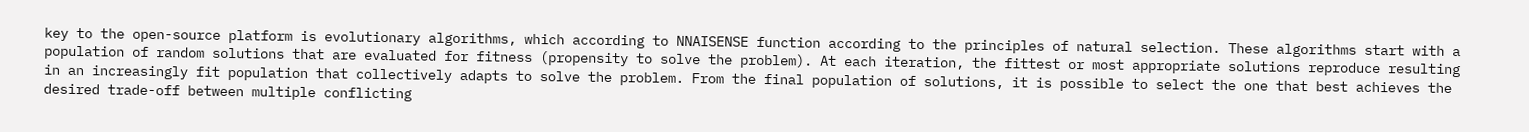key to the open-source platform is evolutionary algorithms, which according to NNAISENSE function according to the principles of natural selection. These algorithms start with a population of random solutions that are evaluated for fitness (propensity to solve the problem). At each iteration, the fittest or most appropriate solutions reproduce resulting in an increasingly fit population that collectively adapts to solve the problem. From the final population of solutions, it is possible to select the one that best achieves the desired trade-off between multiple conflicting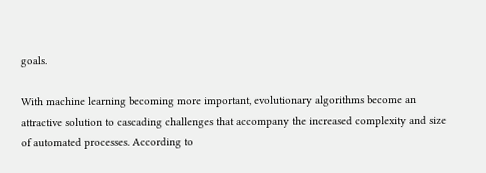goals.

With machine learning becoming more important, evolutionary algorithms become an attractive solution to cascading challenges that accompany the increased complexity and size of automated processes. According to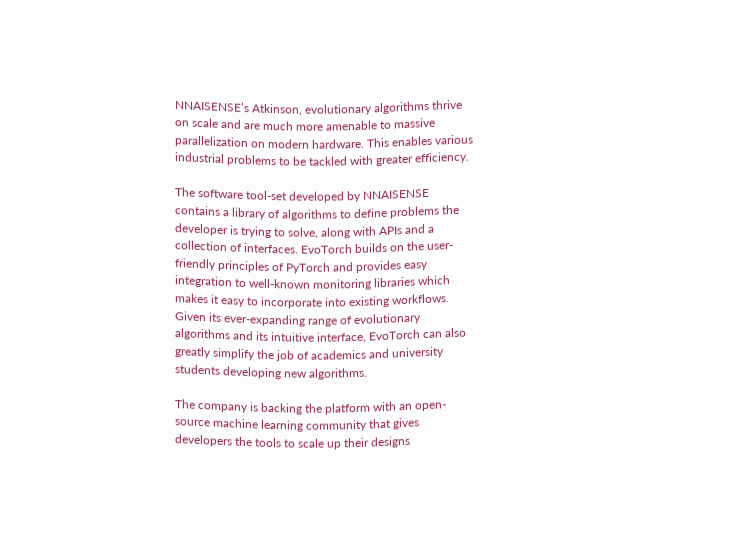NNAISENSE’s Atkinson, evolutionary algorithms thrive on scale and are much more amenable to massive parallelization on modern hardware. This enables various industrial problems to be tackled with greater efficiency.

The software tool-set developed by NNAISENSE contains a library of algorithms to define problems the developer is trying to solve, along with APIs and a collection of interfaces. EvoTorch builds on the user-friendly principles of PyTorch and provides easy integration to well-known monitoring libraries which makes it easy to incorporate into existing workflows. Given its ever-expanding range of evolutionary algorithms and its intuitive interface, EvoTorch can also greatly simplify the job of academics and university students developing new algorithms.

The company is backing the platform with an open-source machine learning community that gives developers the tools to scale up their designs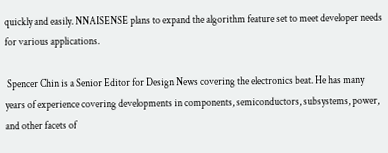quickly and easily. NNAISENSE plans to expand the algorithm feature set to meet developer needs for various applications.

 Spencer Chin is a Senior Editor for Design News covering the electronics beat. He has many years of experience covering developments in components, semiconductors, subsystems, power, and other facets of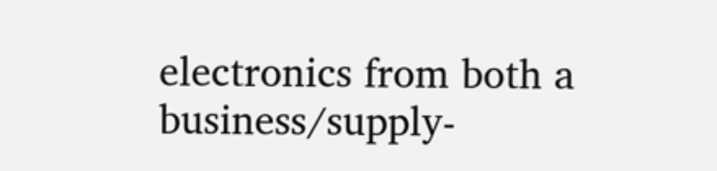electronics from both a business/supply-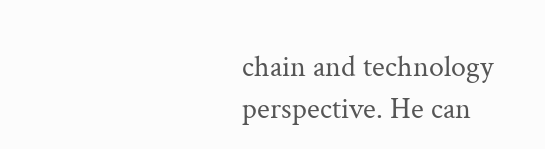chain and technology perspective. He can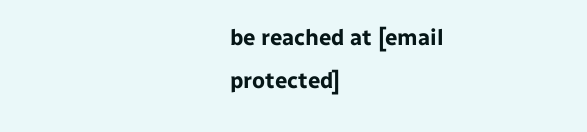be reached at [email protected]